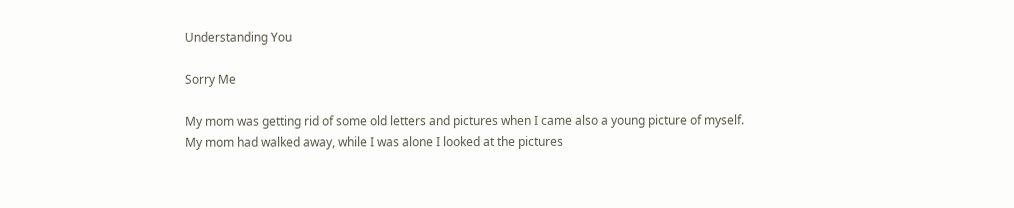Understanding You

Sorry Me

My mom was getting rid of some old letters and pictures when I came also a young picture of myself. My mom had walked away, while I was alone I looked at the pictures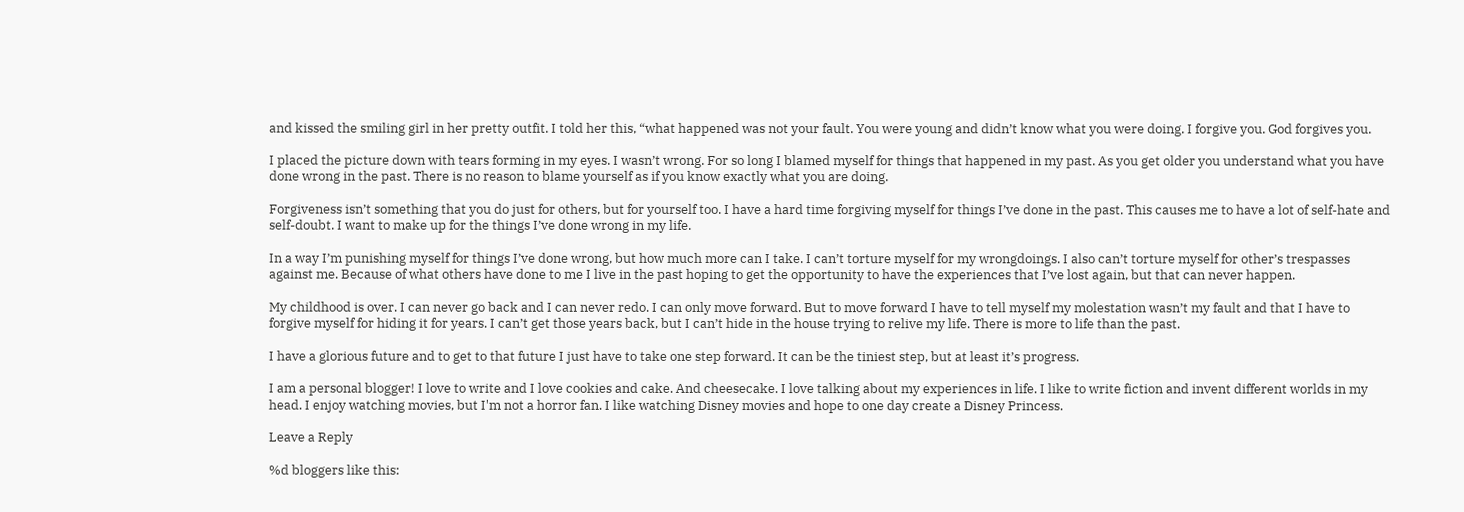and kissed the smiling girl in her pretty outfit. I told her this, “what happened was not your fault. You were young and didn’t know what you were doing. I forgive you. God forgives you.

I placed the picture down with tears forming in my eyes. I wasn’t wrong. For so long I blamed myself for things that happened in my past. As you get older you understand what you have done wrong in the past. There is no reason to blame yourself as if you know exactly what you are doing.

Forgiveness isn’t something that you do just for others, but for yourself too. I have a hard time forgiving myself for things I’ve done in the past. This causes me to have a lot of self-hate and self-doubt. I want to make up for the things I’ve done wrong in my life.

In a way I’m punishing myself for things I’ve done wrong, but how much more can I take. I can’t torture myself for my wrongdoings. I also can’t torture myself for other’s trespasses against me. Because of what others have done to me I live in the past hoping to get the opportunity to have the experiences that I’ve lost again, but that can never happen.

My childhood is over. I can never go back and I can never redo. I can only move forward. But to move forward I have to tell myself my molestation wasn’t my fault and that I have to forgive myself for hiding it for years. I can’t get those years back, but I can’t hide in the house trying to relive my life. There is more to life than the past.

I have a glorious future and to get to that future I just have to take one step forward. It can be the tiniest step, but at least it’s progress.

I am a personal blogger! I love to write and I love cookies and cake. And cheesecake. I love talking about my experiences in life. I like to write fiction and invent different worlds in my head. I enjoy watching movies, but I'm not a horror fan. I like watching Disney movies and hope to one day create a Disney Princess.

Leave a Reply

%d bloggers like this: